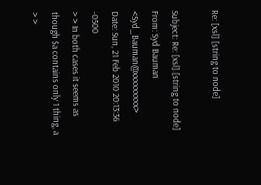Re: [xsl] [string to node]

Subject: Re: [xsl] [string to node]
From: Syd Bauman <Syd_Bauman@xxxxxxxxx>
Date: Sun, 21 Feb 2010 20:13:36 -0500
> > In both cases it seems as though $a contains only 1 thing, a
> >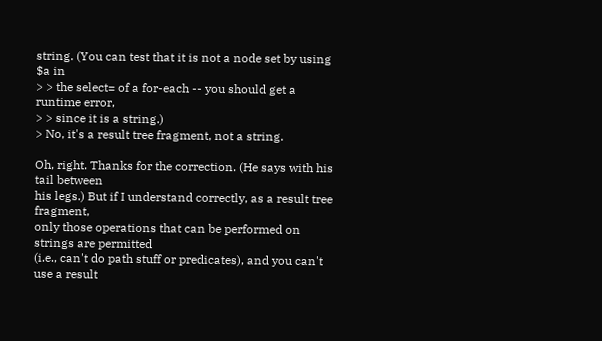string. (You can test that it is not a node set by using $a in
> > the select= of a for-each -- you should get a runtime error,
> > since it is a string.)
> No, it's a result tree fragment, not a string.

Oh, right. Thanks for the correction. (He says with his tail between
his legs.) But if I understand correctly, as a result tree fragment,
only those operations that can be performed on strings are permitted
(i.e., can't do path stuff or predicates), and you can't use a result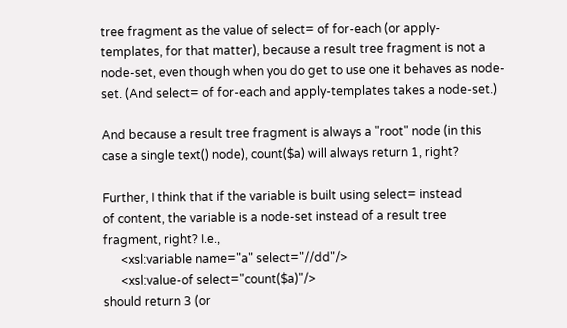tree fragment as the value of select= of for-each (or apply-
templates, for that matter), because a result tree fragment is not a
node-set, even though when you do get to use one it behaves as node-
set. (And select= of for-each and apply-templates takes a node-set.)

And because a result tree fragment is always a "root" node (in this
case a single text() node), count($a) will always return 1, right?

Further, I think that if the variable is built using select= instead
of content, the variable is a node-set instead of a result tree
fragment, right? I.e.,
      <xsl:variable name="a" select="//dd"/>
      <xsl:value-of select="count($a)"/>
should return 3 (or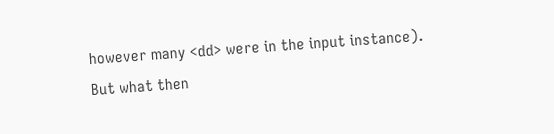however many <dd> were in the input instance).
But what then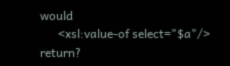would
      <xsl:value-of select="$a"/>
return?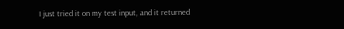I just tried it on my test input, and it returned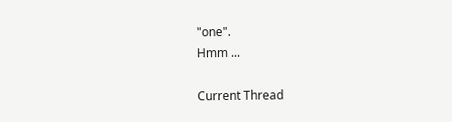"one".
Hmm ...

Current Thread